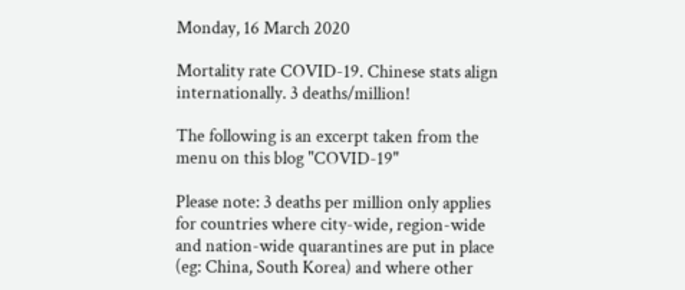Monday, 16 March 2020

Mortality rate COVID-19. Chinese stats align internationally. 3 deaths/million!

The following is an excerpt taken from the menu on this blog "COVID-19"

Please note: 3 deaths per million only applies for countries where city-wide, region-wide and nation-wide quarantines are put in place (eg: China, South Korea) and where other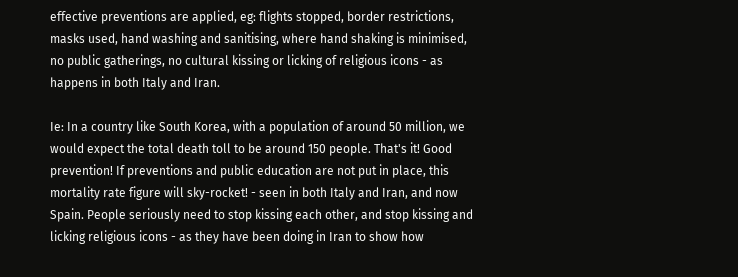effective preventions are applied, eg: flights stopped, border restrictions, masks used, hand washing and sanitising, where hand shaking is minimised, no public gatherings, no cultural kissing or licking of religious icons - as happens in both Italy and Iran.

Ie: In a country like South Korea, with a population of around 50 million, we would expect the total death toll to be around 150 people. That's it! Good prevention! If preventions and public education are not put in place, this mortality rate figure will sky-rocket! - seen in both Italy and Iran, and now Spain. People seriously need to stop kissing each other, and stop kissing and licking religious icons - as they have been doing in Iran to show how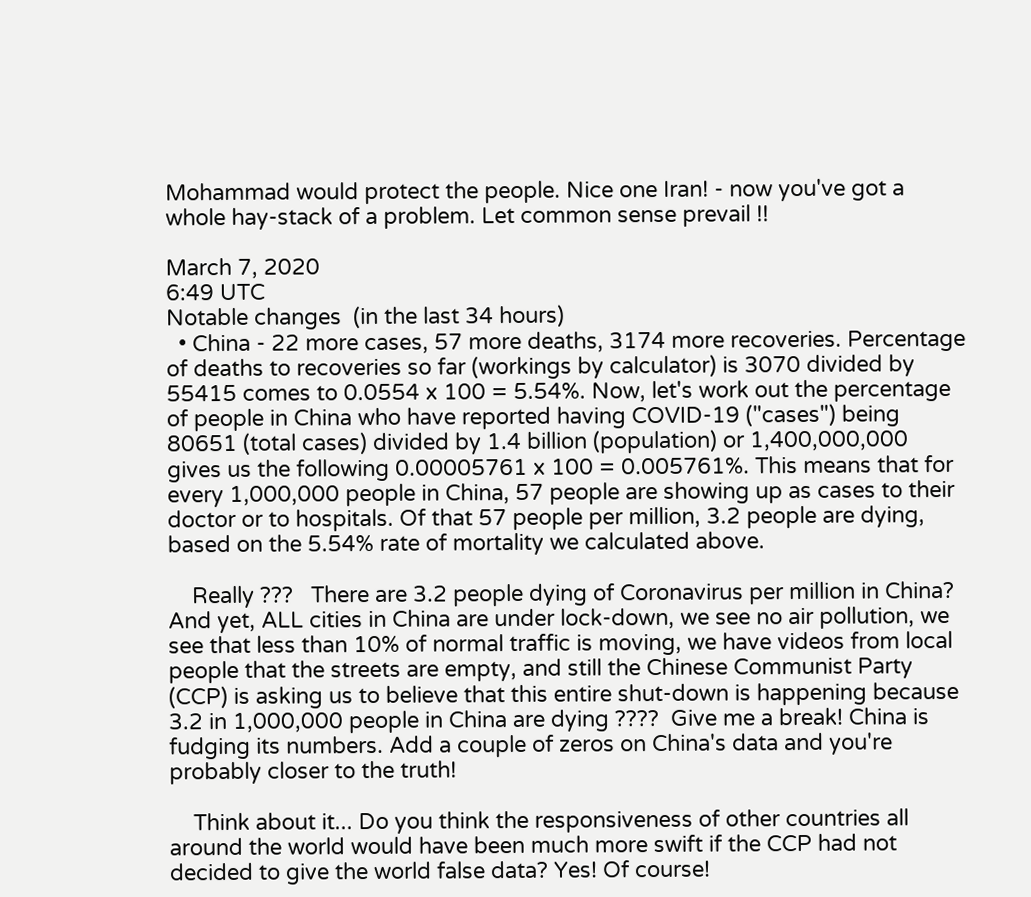Mohammad would protect the people. Nice one Iran! - now you've got a whole hay-stack of a problem. Let common sense prevail !!

March 7, 2020
6:49 UTC
Notable changes  (in the last 34 hours)
  • China - 22 more cases, 57 more deaths, 3174 more recoveries. Percentage of deaths to recoveries so far (workings by calculator) is 3070 divided by 55415 comes to 0.0554 x 100 = 5.54%. Now, let's work out the percentage of people in China who have reported having COVID-19 ("cases") being 80651 (total cases) divided by 1.4 billion (population) or 1,400,000,000 gives us the following 0.00005761 x 100 = 0.005761%. This means that for every 1,000,000 people in China, 57 people are showing up as cases to their doctor or to hospitals. Of that 57 people per million, 3.2 people are dying, based on the 5.54% rate of mortality we calculated above.

    Really ???   There are 3.2 people dying of Coronavirus per million in China? And yet, ALL cities in China are under lock-down, we see no air pollution, we see that less than 10% of normal traffic is moving, we have videos from local people that the streets are empty, and still the Chinese Communist Party (CCP) is asking us to believe that this entire shut-down is happening because 3.2 in 1,000,000 people in China are dying ????  Give me a break! China is fudging its numbers. Add a couple of zeros on China's data and you're probably closer to the truth!

    Think about it... Do you think the responsiveness of other countries all around the world would have been much more swift if the CCP had not decided to give the world false data? Yes! Of course!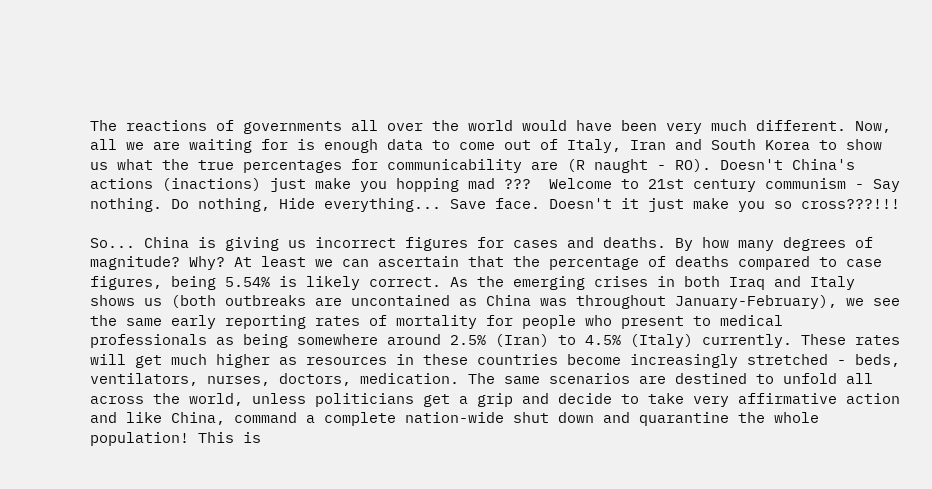The reactions of governments all over the world would have been very much different. Now, all we are waiting for is enough data to come out of Italy, Iran and South Korea to show us what the true percentages for communicability are (R naught - RO). Doesn't China's actions (inactions) just make you hopping mad ???  Welcome to 21st century communism - Say nothing. Do nothing, Hide everything... Save face. Doesn't it just make you so cross???!!!

So... China is giving us incorrect figures for cases and deaths. By how many degrees of magnitude? Why? At least we can ascertain that the percentage of deaths compared to case figures, being 5.54% is likely correct. As the emerging crises in both Iraq and Italy shows us (both outbreaks are uncontained as China was throughout January-February), we see the same early reporting rates of mortality for people who present to medical professionals as being somewhere around 2.5% (Iran) to 4.5% (Italy) currently. These rates will get much higher as resources in these countries become increasingly stretched - beds, ventilators, nurses, doctors, medication. The same scenarios are destined to unfold all across the world, unless politicians get a grip and decide to take very affirmative action and like China, command a complete nation-wide shut down and quarantine the whole population! This is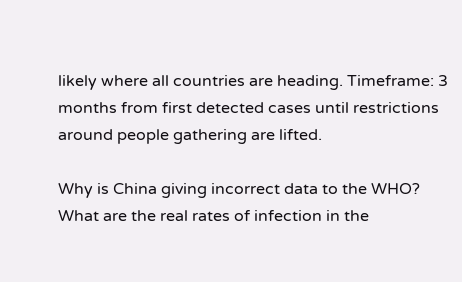likely where all countries are heading. Timeframe: 3 months from first detected cases until restrictions around people gathering are lifted.

Why is China giving incorrect data to the WHO?  What are the real rates of infection in the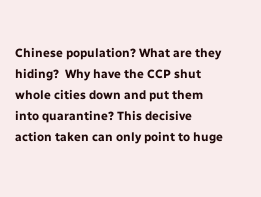Chinese population? What are they hiding?  Why have the CCP shut whole cities down and put them into quarantine? This decisive action taken can only point to huge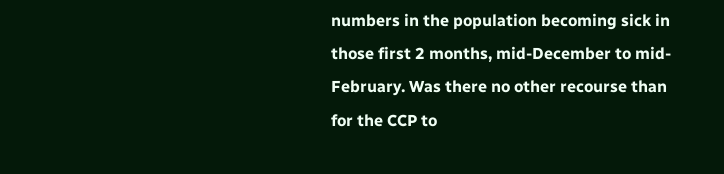numbers in the population becoming sick in those first 2 months, mid-December to mid-February. Was there no other recourse than for the CCP to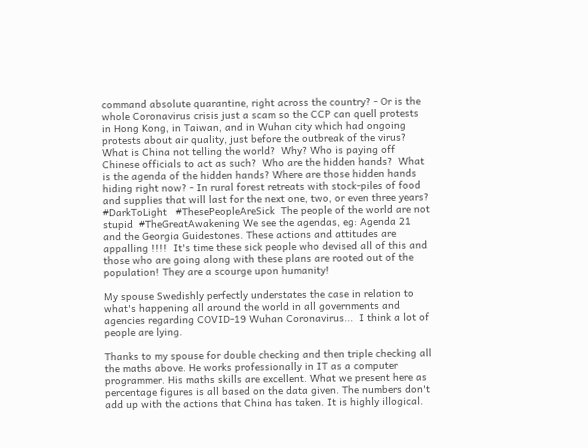command absolute quarantine, right across the country? - Or is the whole Coronavirus crisis just a scam so the CCP can quell protests in Hong Kong, in Taiwan, and in Wuhan city which had ongoing protests about air quality, just before the outbreak of the virus? What is China not telling the world?  Why? Who is paying off Chinese officials to act as such?  Who are the hidden hands?  What is the agenda of the hidden hands? Where are those hidden hands hiding right now? - In rural forest retreats with stock-piles of food and supplies that will last for the next one, two, or even three years?  #DarkToLight   #ThesePeopleAreSick  The people of the world are not stupid  #TheGreatAwakening We see the agendas, eg: Agenda 21 and the Georgia Guidestones. These actions and attitudes are appalling !!!!  It's time these sick people who devised all of this and those who are going along with these plans are rooted out of the population! They are a scourge upon humanity!

My spouse Swedishly perfectly understates the case in relation to what's happening all around the world in all governments and agencies regarding COVID-19 Wuhan Coronavirus...  I think a lot of people are lying.

Thanks to my spouse for double checking and then triple checking all the maths above. He works professionally in IT as a computer programmer. His maths skills are excellent. What we present here as percentage figures is all based on the data given. The numbers don't add up with the actions that China has taken. It is highly illogical.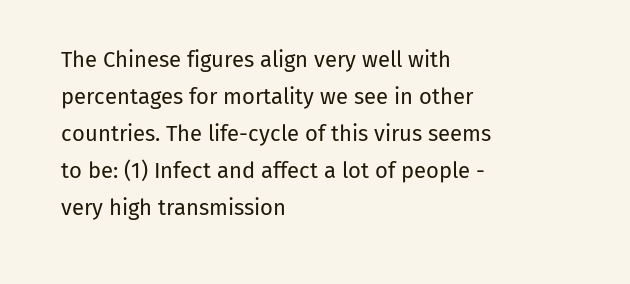The Chinese figures align very well with percentages for mortality we see in other countries. The life-cycle of this virus seems to be: (1) Infect and affect a lot of people - very high transmission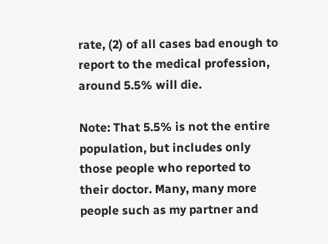rate, (2) of all cases bad enough to report to the medical profession, around 5.5% will die.

Note: That 5.5% is not the entire population, but includes only those people who reported to their doctor. Many, many more people such as my partner and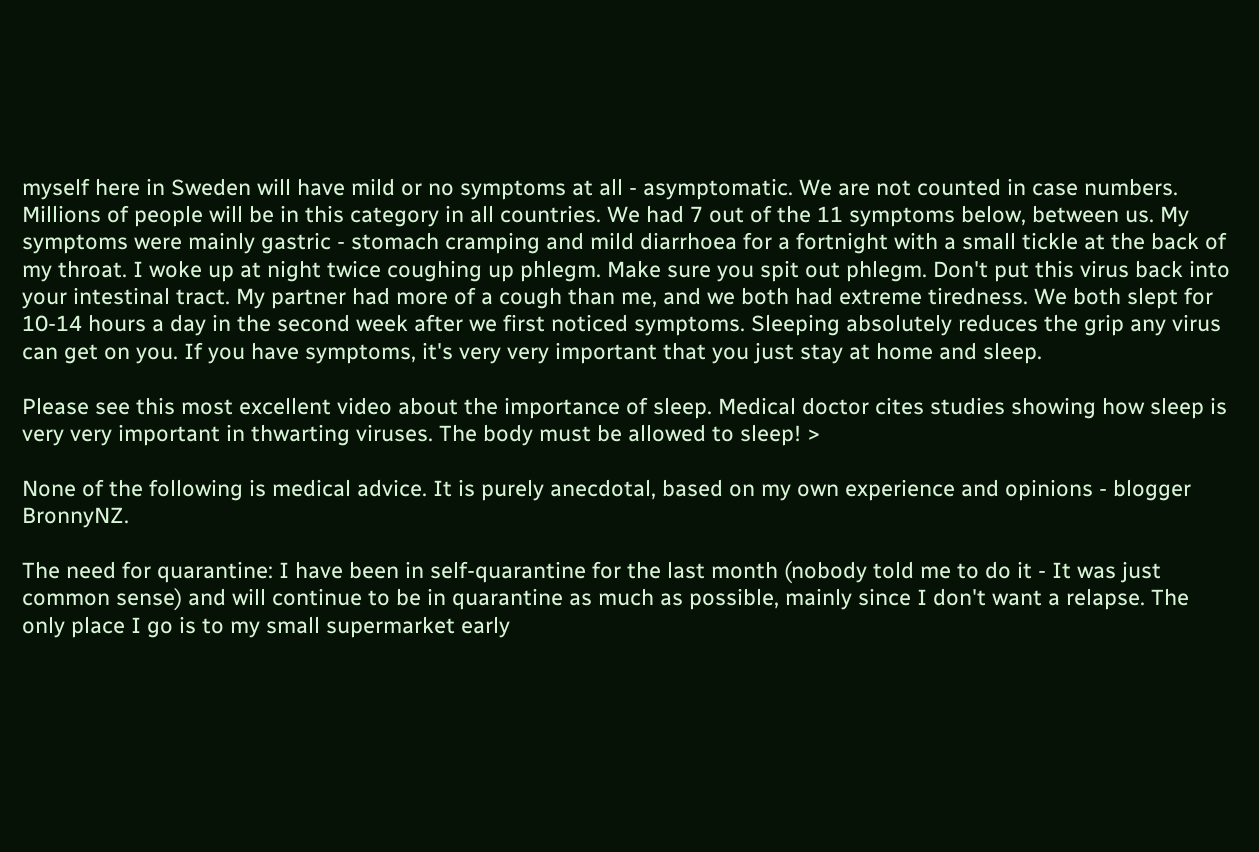myself here in Sweden will have mild or no symptoms at all - asymptomatic. We are not counted in case numbers. Millions of people will be in this category in all countries. We had 7 out of the 11 symptoms below, between us. My symptoms were mainly gastric - stomach cramping and mild diarrhoea for a fortnight with a small tickle at the back of my throat. I woke up at night twice coughing up phlegm. Make sure you spit out phlegm. Don't put this virus back into your intestinal tract. My partner had more of a cough than me, and we both had extreme tiredness. We both slept for 10-14 hours a day in the second week after we first noticed symptoms. Sleeping absolutely reduces the grip any virus can get on you. If you have symptoms, it's very very important that you just stay at home and sleep.

Please see this most excellent video about the importance of sleep. Medical doctor cites studies showing how sleep is very very important in thwarting viruses. The body must be allowed to sleep! >

None of the following is medical advice. It is purely anecdotal, based on my own experience and opinions - blogger BronnyNZ.

The need for quarantine: I have been in self-quarantine for the last month (nobody told me to do it - It was just common sense) and will continue to be in quarantine as much as possible, mainly since I don't want a relapse. The only place I go is to my small supermarket early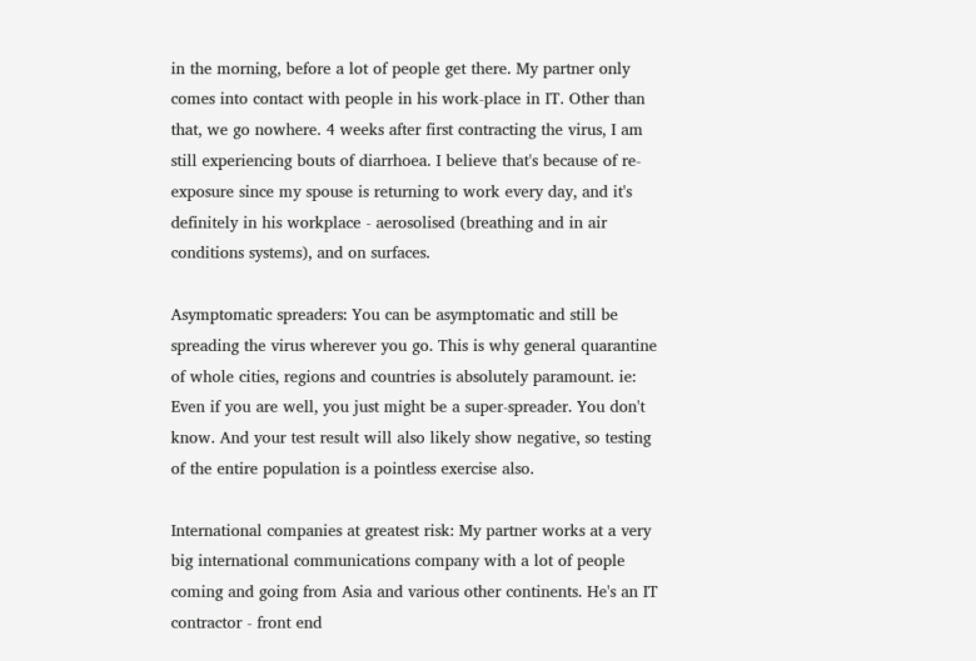in the morning, before a lot of people get there. My partner only comes into contact with people in his work-place in IT. Other than that, we go nowhere. 4 weeks after first contracting the virus, I am still experiencing bouts of diarrhoea. I believe that's because of re-exposure since my spouse is returning to work every day, and it's definitely in his workplace - aerosolised (breathing and in air conditions systems), and on surfaces.

Asymptomatic spreaders: You can be asymptomatic and still be spreading the virus wherever you go. This is why general quarantine of whole cities, regions and countries is absolutely paramount. ie: Even if you are well, you just might be a super-spreader. You don't know. And your test result will also likely show negative, so testing of the entire population is a pointless exercise also.

International companies at greatest risk: My partner works at a very big international communications company with a lot of people coming and going from Asia and various other continents. He's an IT contractor - front end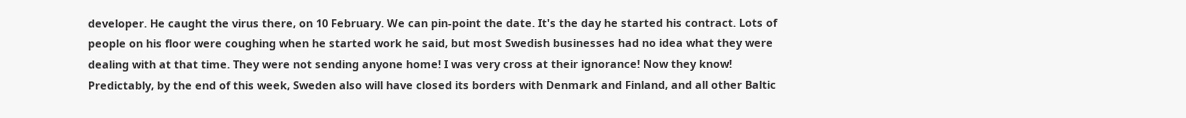developer. He caught the virus there, on 10 February. We can pin-point the date. It's the day he started his contract. Lots of people on his floor were coughing when he started work he said, but most Swedish businesses had no idea what they were dealing with at that time. They were not sending anyone home! I was very cross at their ignorance! Now they know! Predictably, by the end of this week, Sweden also will have closed its borders with Denmark and Finland, and all other Baltic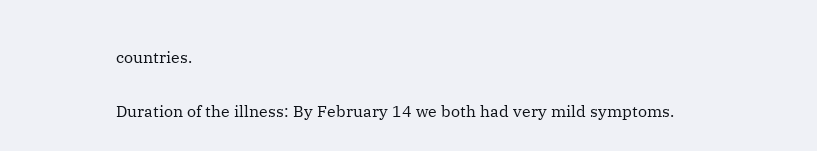countries.

Duration of the illness: By February 14 we both had very mild symptoms.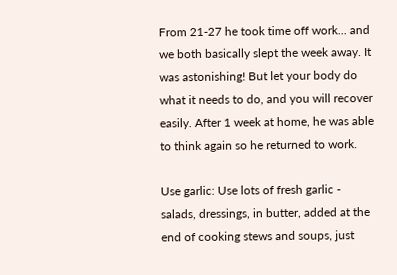From 21-27 he took time off work... and we both basically slept the week away. It was astonishing! But let your body do what it needs to do, and you will recover easily. After 1 week at home, he was able to think again so he returned to work.

Use garlic: Use lots of fresh garlic - salads, dressings, in butter, added at the end of cooking stews and soups, just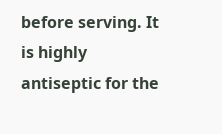before serving. It is highly antiseptic for the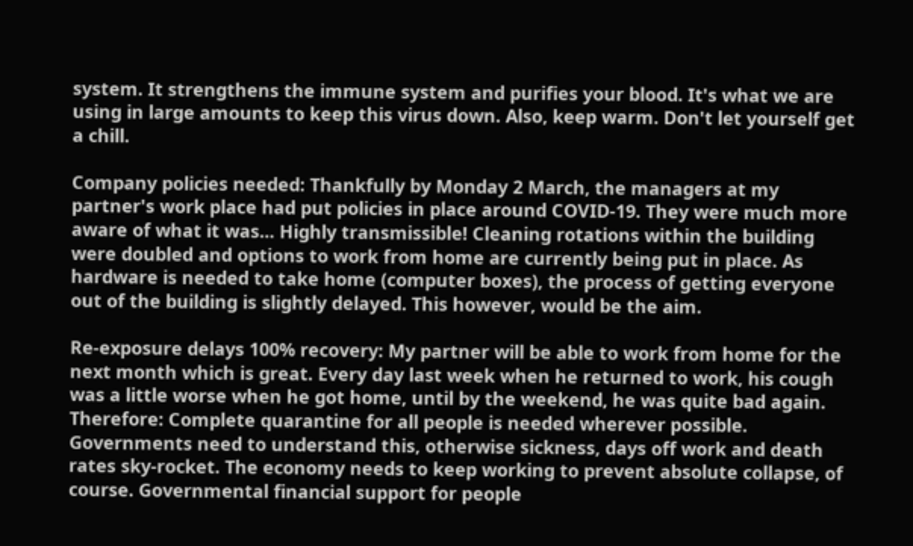system. It strengthens the immune system and purifies your blood. It's what we are using in large amounts to keep this virus down. Also, keep warm. Don't let yourself get a chill.

Company policies needed: Thankfully by Monday 2 March, the managers at my partner's work place had put policies in place around COVID-19. They were much more aware of what it was... Highly transmissible! Cleaning rotations within the building were doubled and options to work from home are currently being put in place. As hardware is needed to take home (computer boxes), the process of getting everyone out of the building is slightly delayed. This however, would be the aim.

Re-exposure delays 100% recovery: My partner will be able to work from home for the next month which is great. Every day last week when he returned to work, his cough was a little worse when he got home, until by the weekend, he was quite bad again. Therefore: Complete quarantine for all people is needed wherever possible. Governments need to understand this, otherwise sickness, days off work and death rates sky-rocket. The economy needs to keep working to prevent absolute collapse, of course. Governmental financial support for people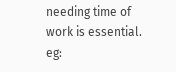needing time of work is essential. eg: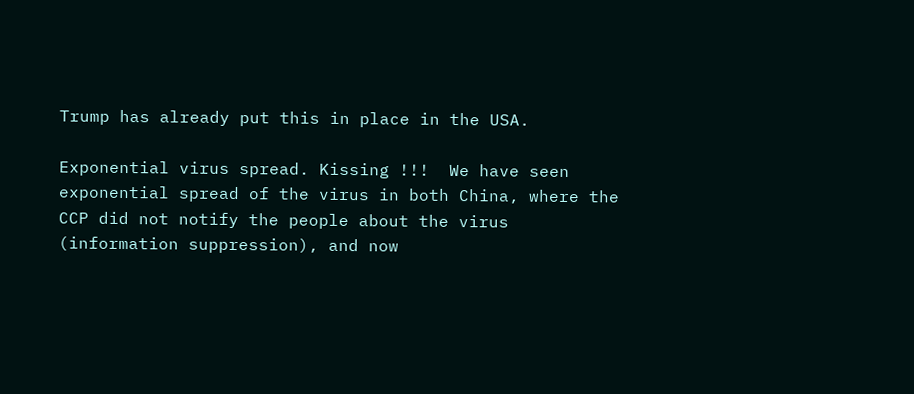Trump has already put this in place in the USA.

Exponential virus spread. Kissing !!!  We have seen exponential spread of the virus in both China, where the CCP did not notify the people about the virus (information suppression), and now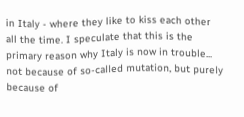in Italy - where they like to kiss each other all the time. I speculate that this is the primary reason why Italy is now in trouble... not because of so-called mutation, but purely because of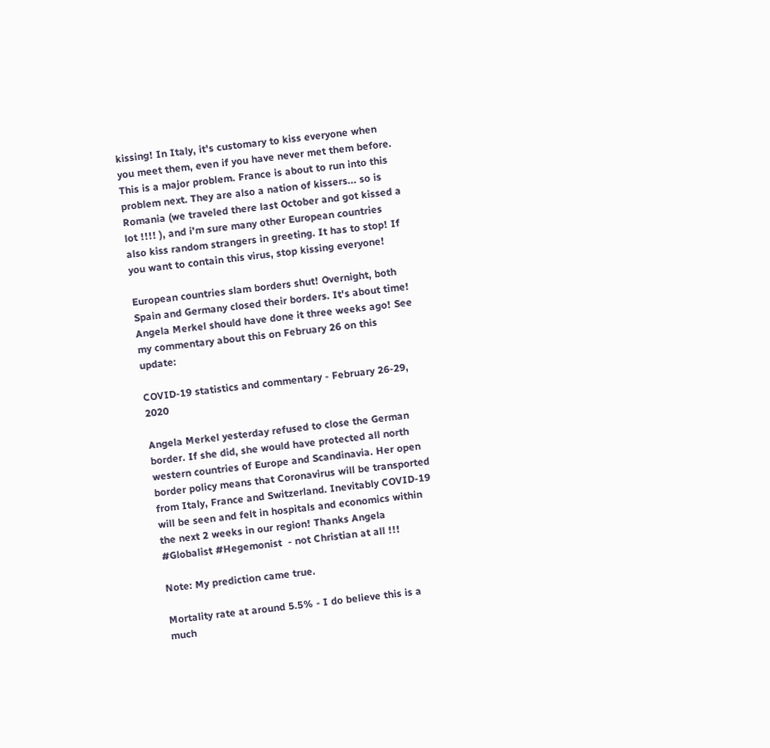kissing! In Italy, it's customary to kiss everyone when you meet them, even if you have never met them before. This is a major problem. France is about to run into this problem next. They are also a nation of kissers... so is Romania (we traveled there last October and got kissed a lot !!!! ), and i'm sure many other European countries also kiss random strangers in greeting. It has to stop! If you want to contain this virus, stop kissing everyone!

European countries slam borders shut! Overnight, both Spain and Germany closed their borders. It's about time! Angela Merkel should have done it three weeks ago! See my commentary about this on February 26 on this update:

COVID-19 statistics and commentary - February 26-29, 2020

Angela Merkel yesterday refused to close the German border. If she did, she would have protected all north western countries of Europe and Scandinavia. Her open border policy means that Coronavirus will be transported from Italy, France and Switzerland. Inevitably COVID-19 will be seen and felt in hospitals and economics within the next 2 weeks in our region! Thanks Angela #Globalist #Hegemonist  - not Christian at all !!!

Note: My prediction came true.

Mortality rate at around 5.5% - I do believe this is a much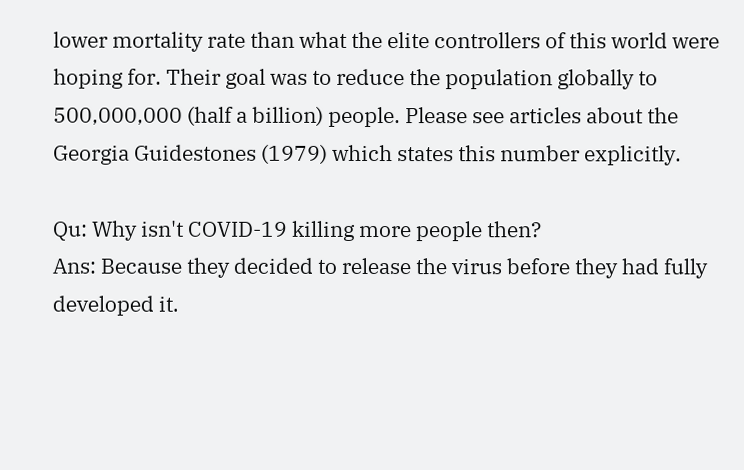lower mortality rate than what the elite controllers of this world were hoping for. Their goal was to reduce the population globally to 500,000,000 (half a billion) people. Please see articles about the Georgia Guidestones (1979) which states this number explicitly.

Qu: Why isn't COVID-19 killing more people then?
Ans: Because they decided to release the virus before they had fully developed it.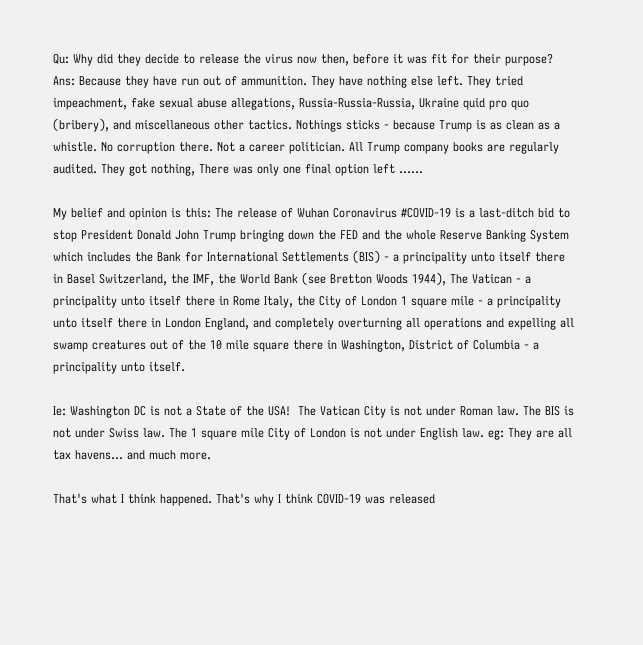Qu: Why did they decide to release the virus now then, before it was fit for their purpose?
Ans: Because they have run out of ammunition. They have nothing else left. They tried impeachment, fake sexual abuse allegations, Russia-Russia-Russia, Ukraine quid pro quo (bribery), and miscellaneous other tactics. Nothings sticks - because Trump is as clean as a whistle. No corruption there. Not a career politician. All Trump company books are regularly audited. They got nothing, There was only one final option left ......

My belief and opinion is this: The release of Wuhan Coronavirus #COVID-19 is a last-ditch bid to stop President Donald John Trump bringing down the FED and the whole Reserve Banking System which includes the Bank for International Settlements (BIS) - a principality unto itself there in Basel Switzerland, the IMF, the World Bank (see Bretton Woods 1944), The Vatican - a principality unto itself there in Rome Italy, the City of London 1 square mile - a principality unto itself there in London England, and completely overturning all operations and expelling all swamp creatures out of the 10 mile square there in Washington, District of Columbia - a principality unto itself.

Ie: Washington DC is not a State of the USA!  The Vatican City is not under Roman law. The BIS is not under Swiss law. The 1 square mile City of London is not under English law. eg: They are all tax havens... and much more.

That's what I think happened. That's why I think COVID-19 was released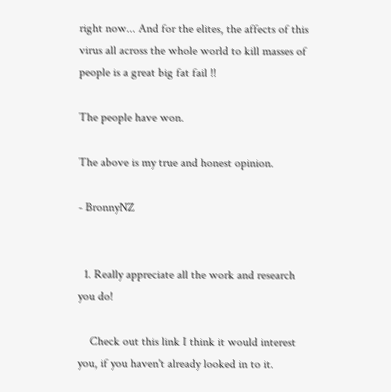right now... And for the elites, the affects of this virus all across the whole world to kill masses of people is a great big fat fail !!

The people have won.

The above is my true and honest opinion.

- BronnyNZ


  1. Really appreciate all the work and research you do!

    Check out this link I think it would interest you, if you haven't already looked in to it.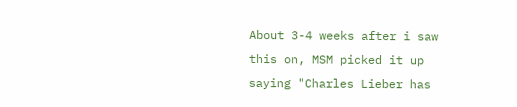About 3-4 weeks after i saw this on, MSM picked it up saying "Charles Lieber has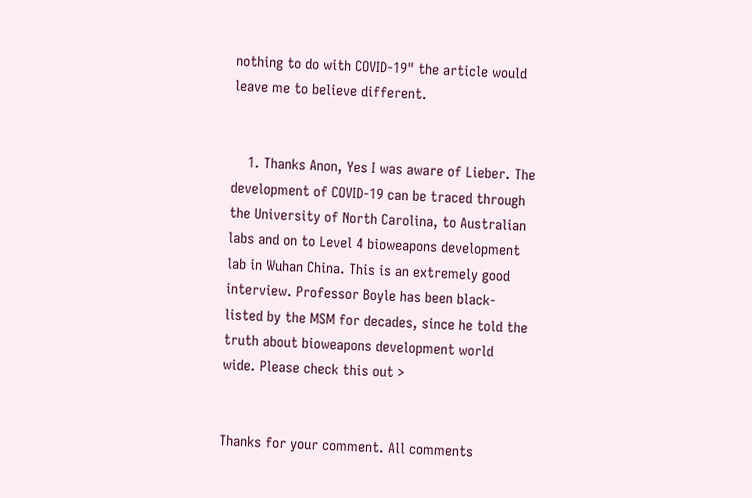nothing to do with COVID-19" the article would leave me to believe different.


    1. Thanks Anon, Yes I was aware of Lieber. The development of COVID-19 can be traced through the University of North Carolina, to Australian labs and on to Level 4 bioweapons development lab in Wuhan China. This is an extremely good interview. Professor Boyle has been black-listed by the MSM for decades, since he told the truth about bioweapons development world wide. Please check this out >


Thanks for your comment. All comments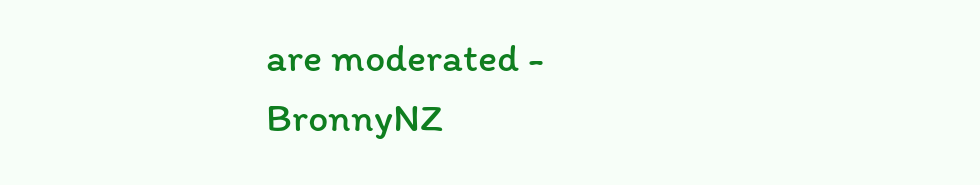are moderated - BronnyNZ